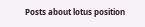Posts about lotus position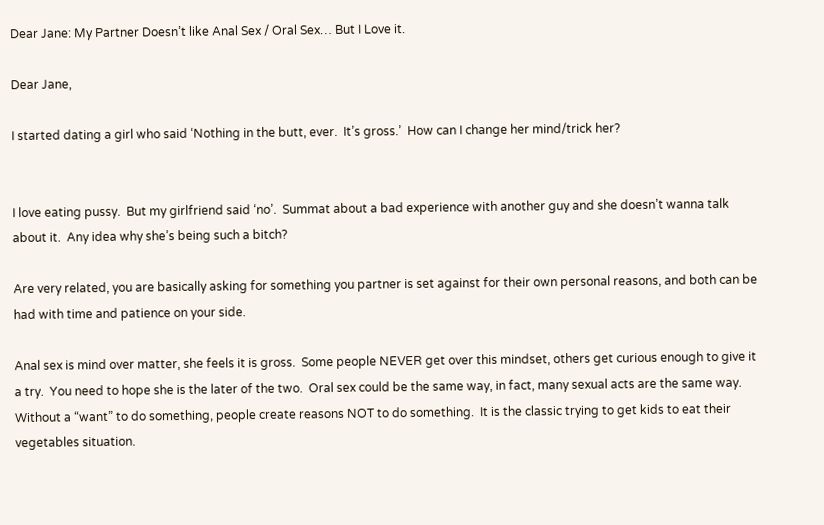Dear Jane: My Partner Doesn’t like Anal Sex / Oral Sex… But I Love it.

Dear Jane,

I started dating a girl who said ‘Nothing in the butt, ever.  It’s gross.’  How can I change her mind/trick her?


I love eating pussy.  But my girlfriend said ‘no’.  Summat about a bad experience with another guy and she doesn’t wanna talk about it.  Any idea why she’s being such a bitch?

Are very related, you are basically asking for something you partner is set against for their own personal reasons, and both can be had with time and patience on your side.

Anal sex is mind over matter, she feels it is gross.  Some people NEVER get over this mindset, others get curious enough to give it a try.  You need to hope she is the later of the two.  Oral sex could be the same way, in fact, many sexual acts are the same way.  Without a “want” to do something, people create reasons NOT to do something.  It is the classic trying to get kids to eat their vegetables situation.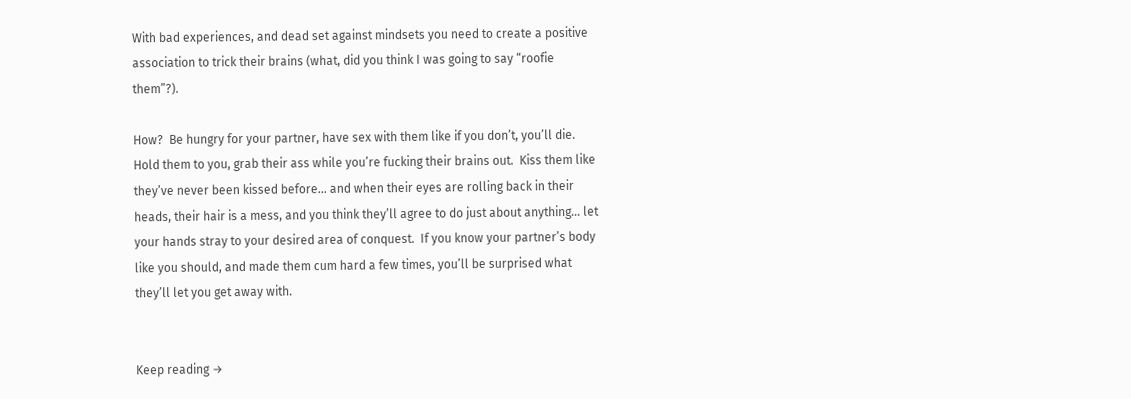With bad experiences, and dead set against mindsets you need to create a positive association to trick their brains (what, did you think I was going to say “roofie them”?).

How?  Be hungry for your partner, have sex with them like if you don’t, you’ll die.  Hold them to you, grab their ass while you’re fucking their brains out.  Kiss them like they’ve never been kissed before… and when their eyes are rolling back in their heads, their hair is a mess, and you think they’ll agree to do just about anything… let your hands stray to your desired area of conquest.  If you know your partner’s body like you should, and made them cum hard a few times, you’ll be surprised what they’ll let you get away with.


Keep reading →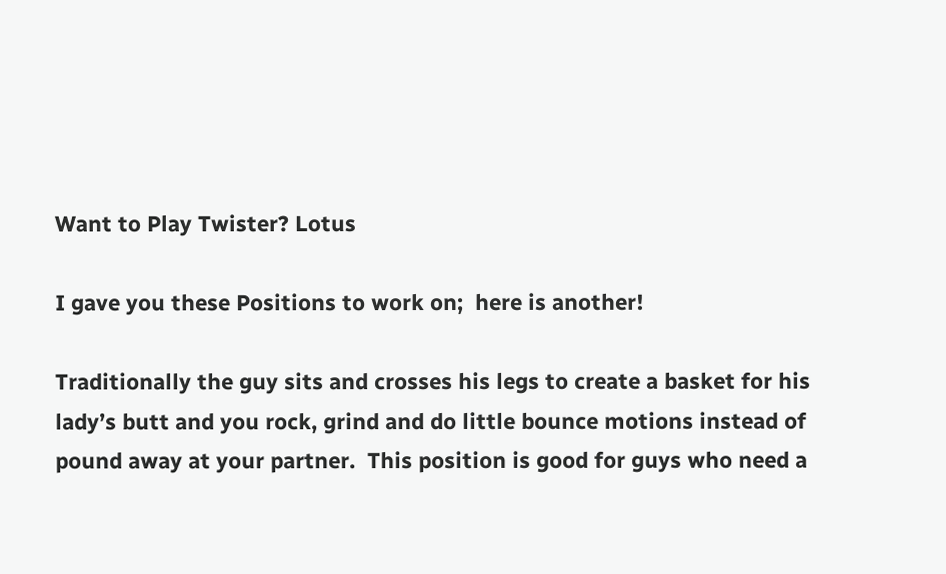Want to Play Twister? Lotus

I gave you these Positions to work on;  here is another!

Traditionally the guy sits and crosses his legs to create a basket for his lady’s butt and you rock, grind and do little bounce motions instead of pound away at your partner.  This position is good for guys who need a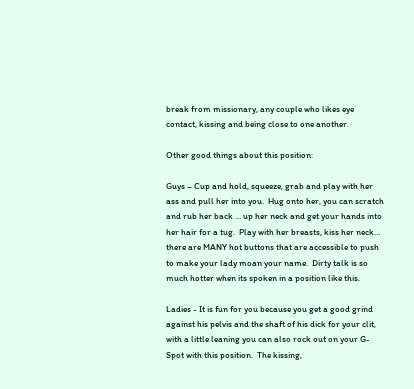break from missionary, any couple who likes eye contact, kissing and being close to one another.

Other good things about this position:

Guys – Cup and hold, squeeze, grab and play with her ass and pull her into you.  Hug onto her, you can scratch and rub her back … up her neck and get your hands into her hair for a tug.  Play with her breasts, kiss her neck… there are MANY hot buttons that are accessible to push to make your lady moan your name.  Dirty talk is so much hotter when its spoken in a position like this.

Ladies - It is fun for you because you get a good grind against his pelvis and the shaft of his dick for your clit, with a little leaning you can also rock out on your G-Spot with this position.  The kissing,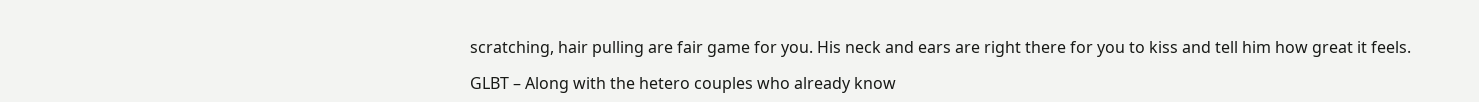scratching, hair pulling are fair game for you. His neck and ears are right there for you to kiss and tell him how great it feels.

GLBT – Along with the hetero couples who already know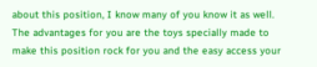about this position, I know many of you know it as well.  The advantages for you are the toys specially made to make this position rock for you and the easy access your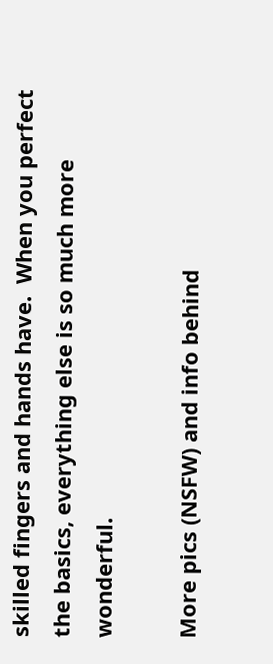skilled fingers and hands have.  When you perfect the basics, everything else is so much more wonderful.

More pics (NSFW) and info behind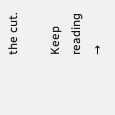the cut.

Keep reading →